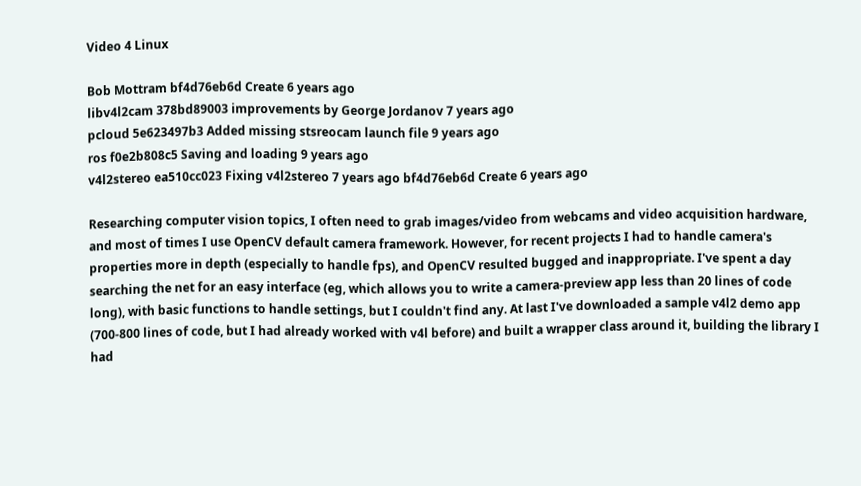Video 4 Linux

Bob Mottram bf4d76eb6d Create 6 years ago
libv4l2cam 378bd89003 improvements by George Jordanov 7 years ago
pcloud 5e623497b3 Added missing stsreocam launch file 9 years ago
ros f0e2b808c5 Saving and loading 9 years ago
v4l2stereo ea510cc023 Fixing v4l2stereo 7 years ago bf4d76eb6d Create 6 years ago

Researching computer vision topics, I often need to grab images/video from webcams and video acquisition hardware, and most of times I use OpenCV default camera framework. However, for recent projects I had to handle camera's properties more in depth (especially to handle fps), and OpenCV resulted bugged and inappropriate. I've spent a day searching the net for an easy interface (eg, which allows you to write a camera-preview app less than 20 lines of code long), with basic functions to handle settings, but I couldn't find any. At last I've downloaded a sample v4l2 demo app (700-800 lines of code, but I had already worked with v4l before) and built a wrapper class around it, building the library I had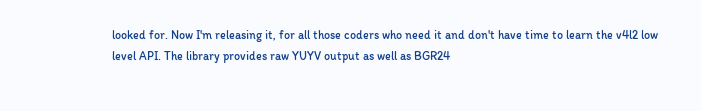looked for. Now I'm releasing it, for all those coders who need it and don't have time to learn the v4l2 low level API. The library provides raw YUYV output as well as BGR24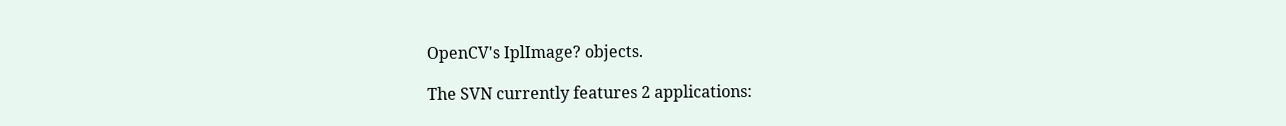OpenCV's IplImage? objects.

The SVN currently features 2 applications: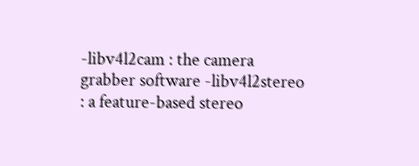-libv4l2cam : the camera grabber software -libv4l2stereo : a feature-based stereo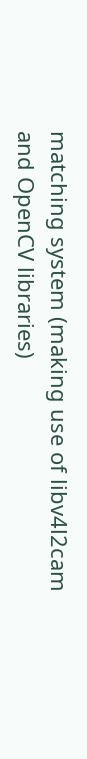matching system (making use of libv4l2cam and OpenCV libraries)